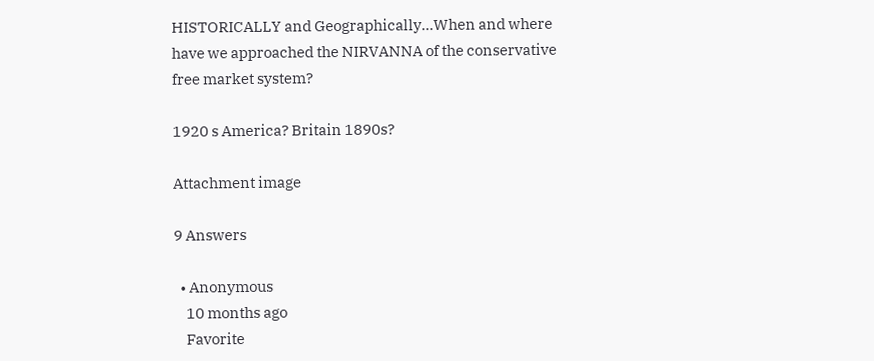HISTORICALLY and Geographically...When and where have we approached the NIRVANNA of the conservative free market system?

1920 s America? Britain 1890s?

Attachment image

9 Answers

  • Anonymous
    10 months ago
    Favorite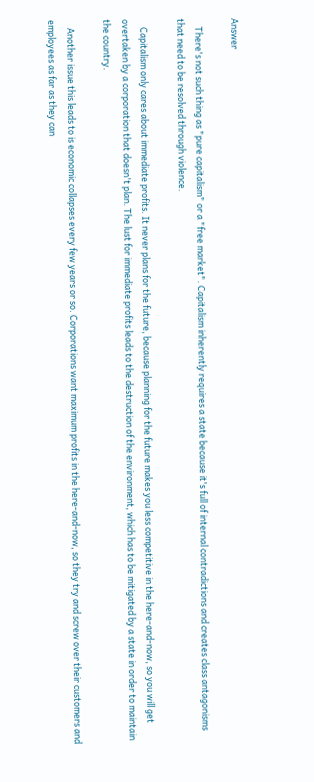Answer

    There's not such thing as "pure capitalism" or a "free market". Capitalism inherently requires a state because it's full of internal contradictions and creates class antagonisms that need to be resolved through violence.

    Capitalism only cares about immediate profits. It never plans for the future, because planning for the future makes you less competitive in the here-and-now, so you will get overtaken by a corporation that doesn't plan. The lust for immediate profits leads to the destruction of the environment, which has to be mitigated by a state in order to maintain the country.

    Another issue this leads to is economic collapses every few years or so. Corporations want maximum profits in the here-and-now, so they try and screw over their customers and employees as far as they can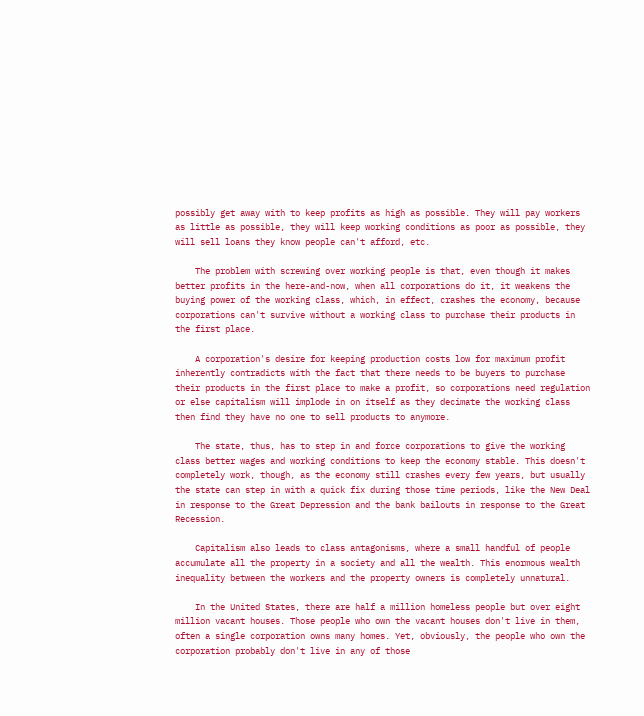possibly get away with to keep profits as high as possible. They will pay workers as little as possible, they will keep working conditions as poor as possible, they will sell loans they know people can't afford, etc.

    The problem with screwing over working people is that, even though it makes better profits in the here-and-now, when all corporations do it, it weakens the buying power of the working class, which, in effect, crashes the economy, because corporations can't survive without a working class to purchase their products in the first place.

    A corporation's desire for keeping production costs low for maximum profit inherently contradicts with the fact that there needs to be buyers to purchase their products in the first place to make a profit, so corporations need regulation or else capitalism will implode in on itself as they decimate the working class then find they have no one to sell products to anymore.

    The state, thus, has to step in and force corporations to give the working class better wages and working conditions to keep the economy stable. This doesn't completely work, though, as the economy still crashes every few years, but usually the state can step in with a quick fix during those time periods, like the New Deal in response to the Great Depression and the bank bailouts in response to the Great Recession.

    Capitalism also leads to class antagonisms, where a small handful of people accumulate all the property in a society and all the wealth. This enormous wealth inequality between the workers and the property owners is completely unnatural.

    In the United States, there are half a million homeless people but over eight million vacant houses. Those people who own the vacant houses don't live in them, often a single corporation owns many homes. Yet, obviously, the people who own the corporation probably don't live in any of those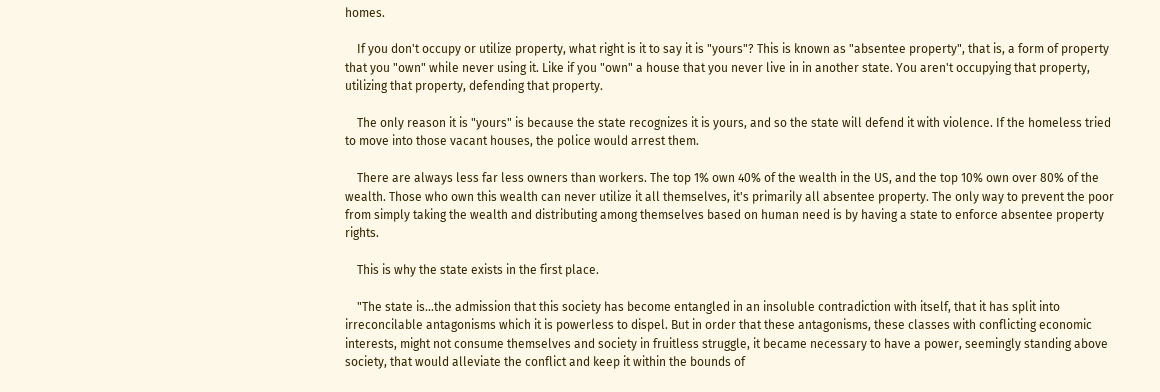homes.

    If you don't occupy or utilize property, what right is it to say it is "yours"? This is known as "absentee property", that is, a form of property that you "own" while never using it. Like if you "own" a house that you never live in in another state. You aren't occupying that property, utilizing that property, defending that property.

    The only reason it is "yours" is because the state recognizes it is yours, and so the state will defend it with violence. If the homeless tried to move into those vacant houses, the police would arrest them.

    There are always less far less owners than workers. The top 1% own 40% of the wealth in the US, and the top 10% own over 80% of the wealth. Those who own this wealth can never utilize it all themselves, it's primarily all absentee property. The only way to prevent the poor from simply taking the wealth and distributing among themselves based on human need is by having a state to enforce absentee property rights.

    This is why the state exists in the first place.

    "The state is...the admission that this society has become entangled in an insoluble contradiction with itself, that it has split into irreconcilable antagonisms which it is powerless to dispel. But in order that these antagonisms, these classes with conflicting economic interests, might not consume themselves and society in fruitless struggle, it became necessary to have a power, seemingly standing above society, that would alleviate the conflict and keep it within the bounds of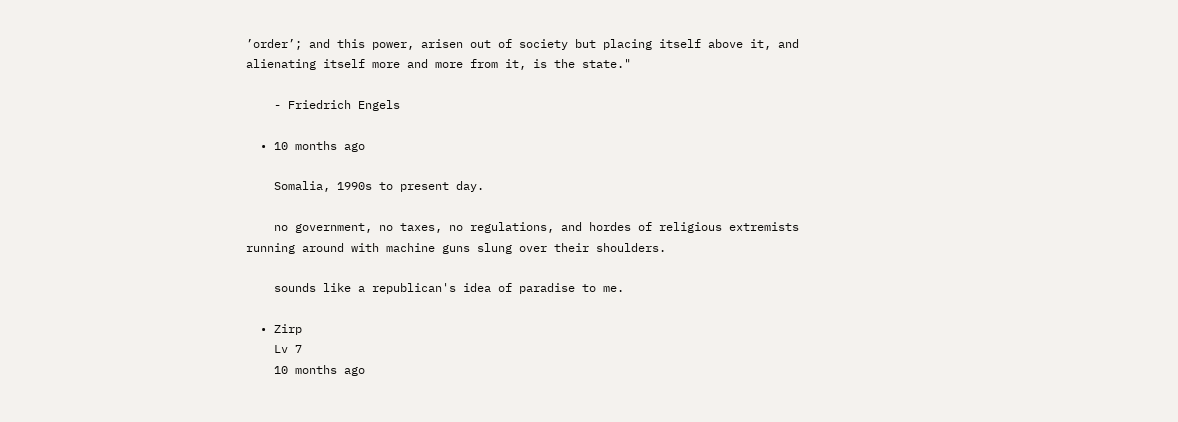’order’; and this power, arisen out of society but placing itself above it, and alienating itself more and more from it, is the state."

    - Friedrich Engels

  • 10 months ago

    Somalia, 1990s to present day.

    no government, no taxes, no regulations, and hordes of religious extremists running around with machine guns slung over their shoulders.

    sounds like a republican's idea of paradise to me.

  • Zirp
    Lv 7
    10 months ago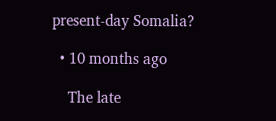present-day Somalia?

  • 10 months ago

    The late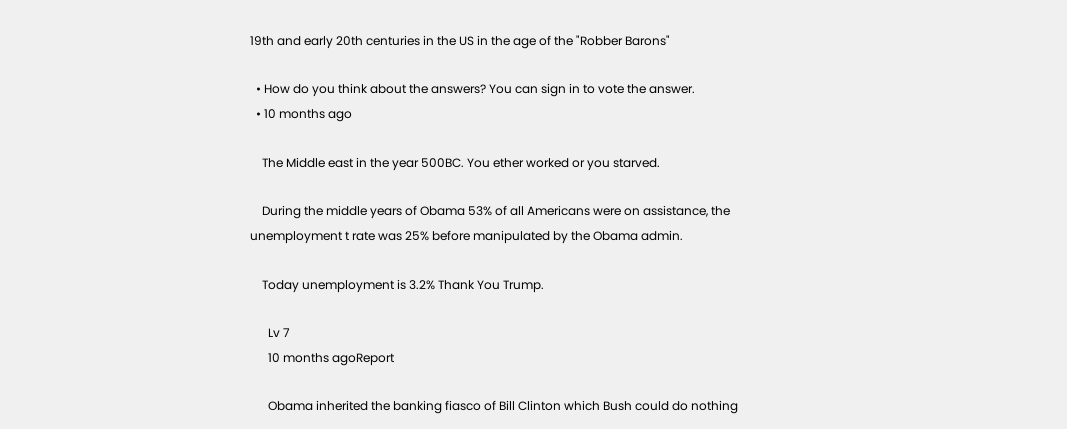19th and early 20th centuries in the US in the age of the "Robber Barons"

  • How do you think about the answers? You can sign in to vote the answer.
  • 10 months ago

    The Middle east in the year 500BC. You ether worked or you starved.

    During the middle years of Obama 53% of all Americans were on assistance, the unemployment t rate was 25% before manipulated by the Obama admin.

    Today unemployment is 3.2% Thank You Trump.

      Lv 7
      10 months agoReport

      Obama inherited the banking fiasco of Bill Clinton which Bush could do nothing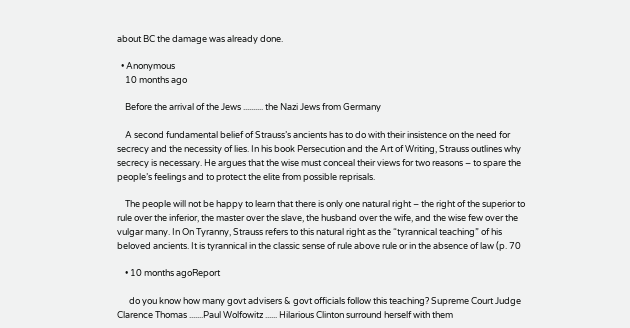about BC the damage was already done.

  • Anonymous
    10 months ago

    Before the arrival of the Jews .......... the Nazi Jews from Germany

    A second fundamental belief of Strauss’s ancients has to do with their insistence on the need for secrecy and the necessity of lies. In his book Persecution and the Art of Writing, Strauss outlines why secrecy is necessary. He argues that the wise must conceal their views for two reasons – to spare the people’s feelings and to protect the elite from possible reprisals.

    The people will not be happy to learn that there is only one natural right – the right of the superior to rule over the inferior, the master over the slave, the husband over the wife, and the wise few over the vulgar many. In On Tyranny, Strauss refers to this natural right as the “tyrannical teaching” of his beloved ancients. It is tyrannical in the classic sense of rule above rule or in the absence of law (p. 70

    • 10 months agoReport

      do you know how many govt advisers & govt officials follow this teaching? Supreme Court Judge Clarence Thomas .......Paul Wolfowitz ...... Hilarious Clinton surround herself with them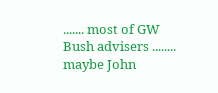....... most of GW Bush advisers ........ maybe John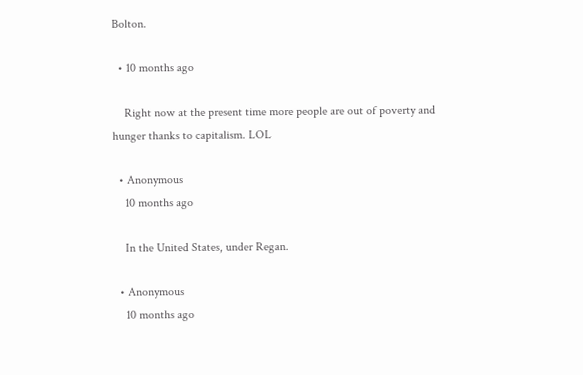Bolton.

  • 10 months ago

    Right now at the present time more people are out of poverty and hunger thanks to capitalism. LOL

  • Anonymous
    10 months ago

    In the United States, under Regan.

  • Anonymous
    10 months ago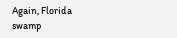Again, Florida swamp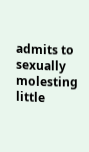admits to sexually molesting little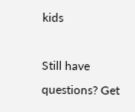kids

Still have questions? Get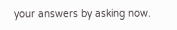your answers by asking now.